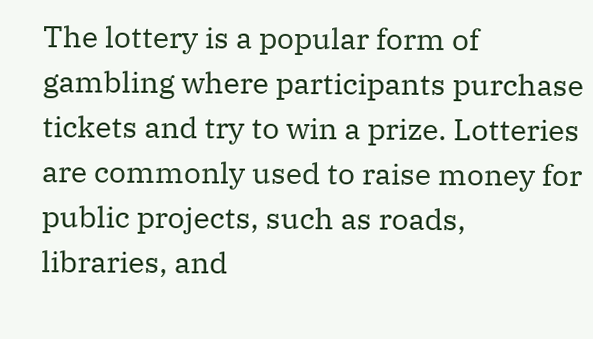The lottery is a popular form of gambling where participants purchase tickets and try to win a prize. Lotteries are commonly used to raise money for public projects, such as roads, libraries, and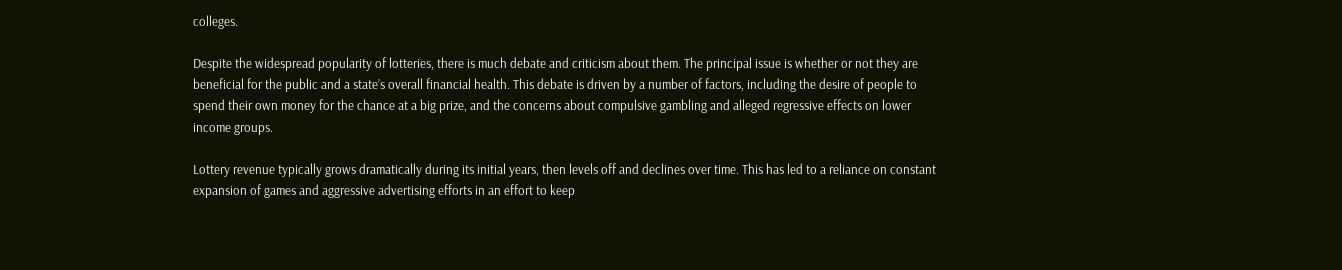colleges.

Despite the widespread popularity of lotteries, there is much debate and criticism about them. The principal issue is whether or not they are beneficial for the public and a state’s overall financial health. This debate is driven by a number of factors, including the desire of people to spend their own money for the chance at a big prize, and the concerns about compulsive gambling and alleged regressive effects on lower income groups.

Lottery revenue typically grows dramatically during its initial years, then levels off and declines over time. This has led to a reliance on constant expansion of games and aggressive advertising efforts in an effort to keep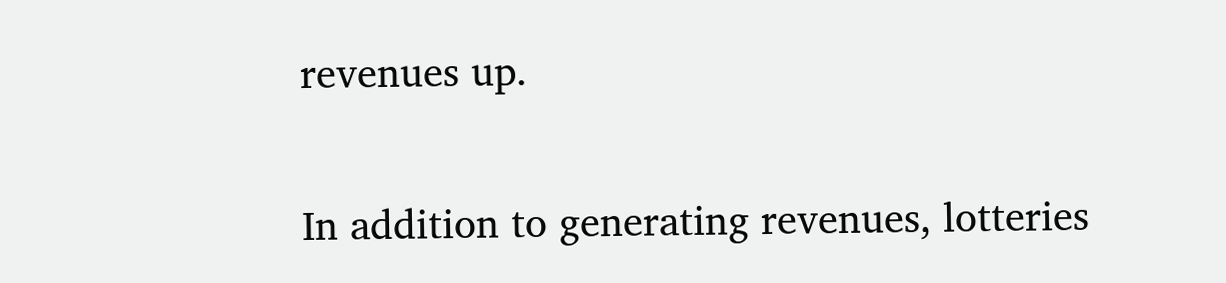revenues up.

In addition to generating revenues, lotteries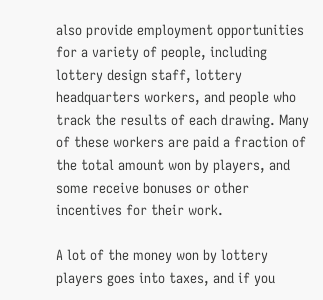also provide employment opportunities for a variety of people, including lottery design staff, lottery headquarters workers, and people who track the results of each drawing. Many of these workers are paid a fraction of the total amount won by players, and some receive bonuses or other incentives for their work.

A lot of the money won by lottery players goes into taxes, and if you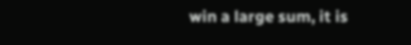win a large sum, it is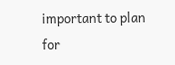important to plan for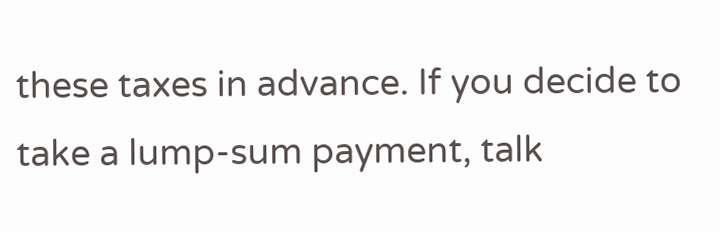these taxes in advance. If you decide to take a lump-sum payment, talk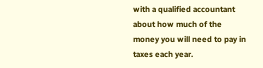with a qualified accountant about how much of the money you will need to pay in taxes each year.